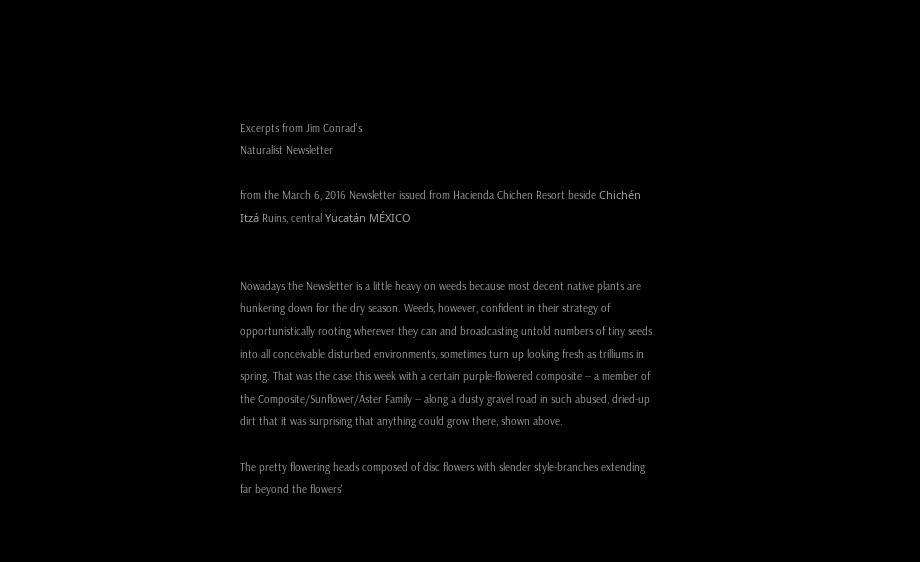Excerpts from Jim Conrad's
Naturalist Newsletter

from the March 6, 2016 Newsletter issued from Hacienda Chichen Resort beside Chichén Itzá Ruins, central Yucatán MÉXICO


Nowadays the Newsletter is a little heavy on weeds because most decent native plants are hunkering down for the dry season. Weeds, however, confident in their strategy of opportunistically rooting wherever they can and broadcasting untold numbers of tiny seeds into all conceivable disturbed environments, sometimes turn up looking fresh as trilliums in spring. That was the case this week with a certain purple-flowered composite -- a member of the Composite/Sunflower/Aster Family -- along a dusty gravel road in such abused, dried-up dirt that it was surprising that anything could grow there, shown above.

The pretty flowering heads composed of disc flowers with slender style-branches extending far beyond the flowers'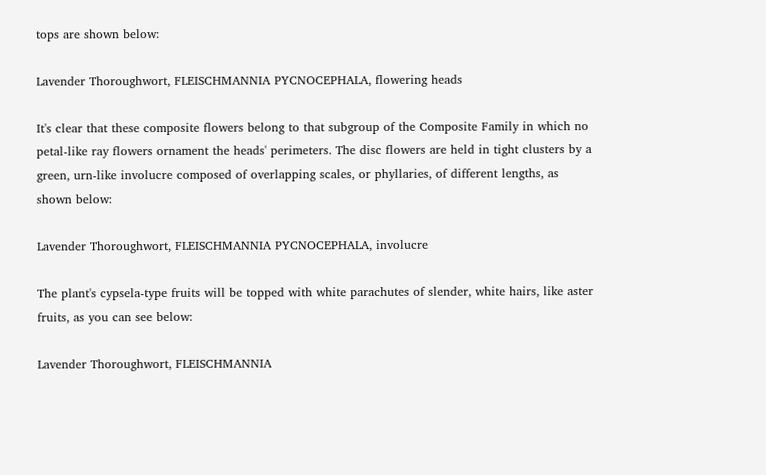tops are shown below:

Lavender Thoroughwort, FLEISCHMANNIA PYCNOCEPHALA, flowering heads

It's clear that these composite flowers belong to that subgroup of the Composite Family in which no petal-like ray flowers ornament the heads' perimeters. The disc flowers are held in tight clusters by a green, urn-like involucre composed of overlapping scales, or phyllaries, of different lengths, as shown below:

Lavender Thoroughwort, FLEISCHMANNIA PYCNOCEPHALA, involucre

The plant's cypsela-type fruits will be topped with white parachutes of slender, white hairs, like aster fruits, as you can see below:

Lavender Thoroughwort, FLEISCHMANNIA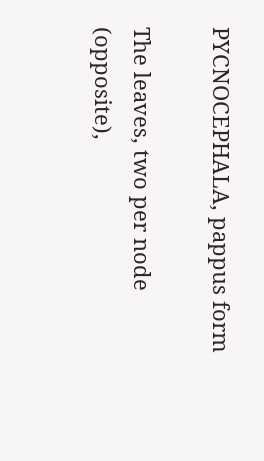PYCNOCEPHALA, pappus form

The leaves, two per node (opposite),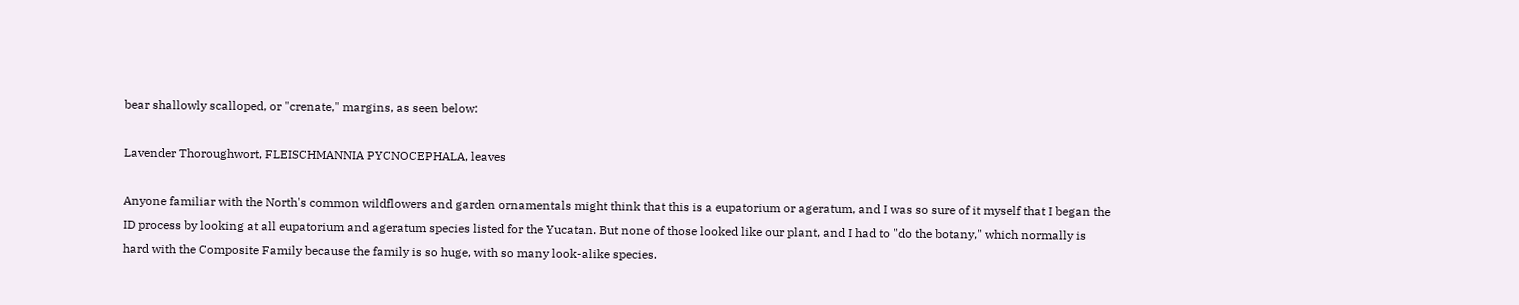bear shallowly scalloped, or "crenate," margins, as seen below:

Lavender Thoroughwort, FLEISCHMANNIA PYCNOCEPHALA, leaves

Anyone familiar with the North's common wildflowers and garden ornamentals might think that this is a eupatorium or ageratum, and I was so sure of it myself that I began the ID process by looking at all eupatorium and ageratum species listed for the Yucatan. But none of those looked like our plant, and I had to "do the botany," which normally is hard with the Composite Family because the family is so huge, with so many look-alike species.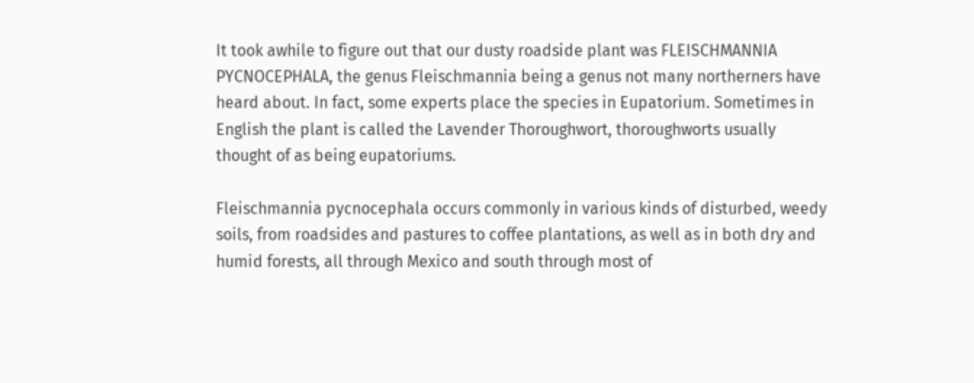It took awhile to figure out that our dusty roadside plant was FLEISCHMANNIA PYCNOCEPHALA, the genus Fleischmannia being a genus not many northerners have heard about. In fact, some experts place the species in Eupatorium. Sometimes in English the plant is called the Lavender Thoroughwort, thoroughworts usually thought of as being eupatoriums.

Fleischmannia pycnocephala occurs commonly in various kinds of disturbed, weedy soils, from roadsides and pastures to coffee plantations, as well as in both dry and humid forests, all through Mexico and south through most of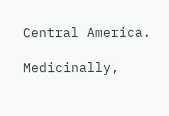Central America.

Medicinally,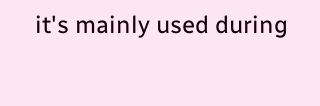it's mainly used during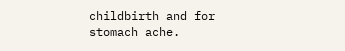childbirth and for stomach ache.